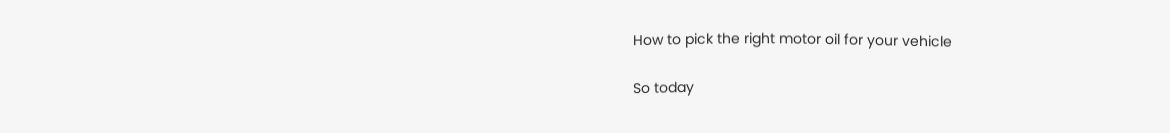How to pick the right motor oil for your vehicle

So today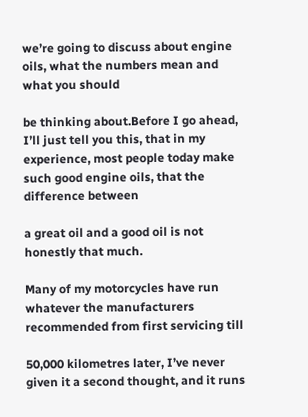we’re going to discuss about engine oils, what the numbers mean and what you should

be thinking about.Before I go ahead, I’ll just tell you this, that in my experience, most people today make such good engine oils, that the difference between

a great oil and a good oil is not honestly that much.

Many of my motorcycles have run whatever the manufacturers recommended from first servicing till

50,000 kilometres later, I’ve never given it a second thought, and it runs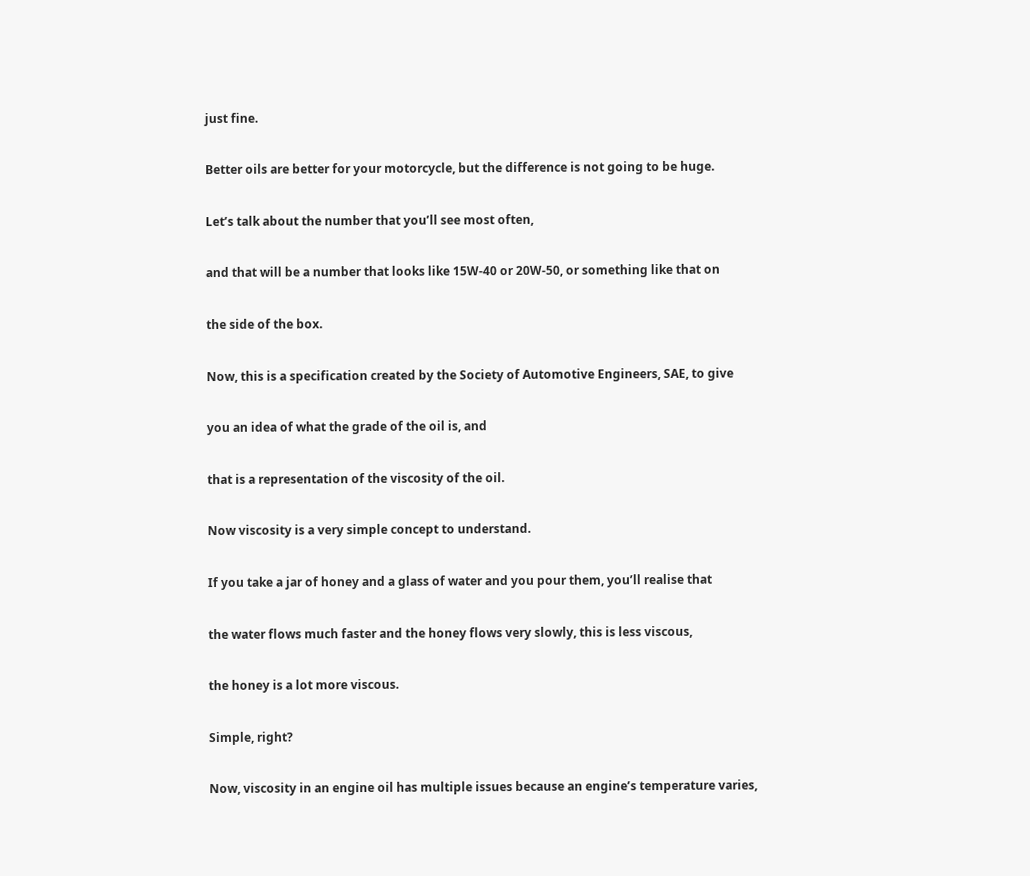just fine.

Better oils are better for your motorcycle, but the difference is not going to be huge.

Let’s talk about the number that you’ll see most often,

and that will be a number that looks like 15W-40 or 20W-50, or something like that on

the side of the box.

Now, this is a specification created by the Society of Automotive Engineers, SAE, to give

you an idea of what the grade of the oil is, and

that is a representation of the viscosity of the oil.

Now viscosity is a very simple concept to understand.

If you take a jar of honey and a glass of water and you pour them, you’ll realise that

the water flows much faster and the honey flows very slowly, this is less viscous,

the honey is a lot more viscous.

Simple, right?

Now, viscosity in an engine oil has multiple issues because an engine’s temperature varies,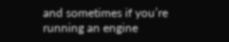and sometimes if you’re running an engine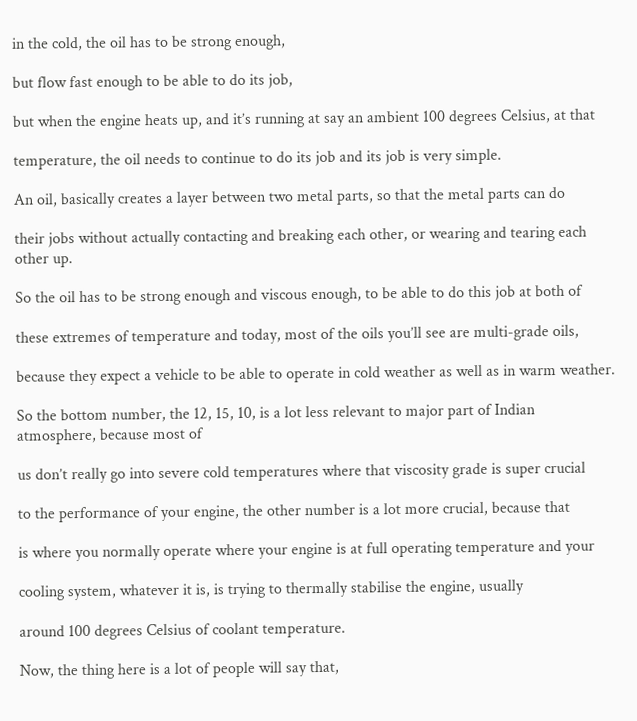in the cold, the oil has to be strong enough,

but flow fast enough to be able to do its job,

but when the engine heats up, and it’s running at say an ambient 100 degrees Celsius, at that

temperature, the oil needs to continue to do its job and its job is very simple.

An oil, basically creates a layer between two metal parts, so that the metal parts can do

their jobs without actually contacting and breaking each other, or wearing and tearing each other up.

So the oil has to be strong enough and viscous enough, to be able to do this job at both of

these extremes of temperature and today, most of the oils you’ll see are multi-grade oils,

because they expect a vehicle to be able to operate in cold weather as well as in warm weather.

So the bottom number, the 12, 15, 10, is a lot less relevant to major part of Indian atmosphere, because most of

us don’t really go into severe cold temperatures where that viscosity grade is super crucial

to the performance of your engine, the other number is a lot more crucial, because that

is where you normally operate where your engine is at full operating temperature and your

cooling system, whatever it is, is trying to thermally stabilise the engine, usually

around 100 degrees Celsius of coolant temperature.

Now, the thing here is a lot of people will say that,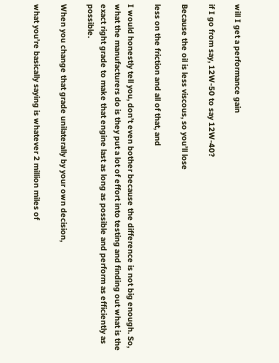will I get a performance gain

if I go from say, 12W-50 to say 12W-40?

Because the oil is less viscous, so you’ll lose

less on the friction and all of that, and

I would honestly tell you, don’t even bother because the difference is not big enough. So, what the manufacturers do is they put a lot of effort into testing and finding out what is the exact right grade to make that engine last as long as possible and perform as efficiently as possible.

When you change that grade unilaterally by your own decision,

what you’re basically saying is whatever 2 million miles of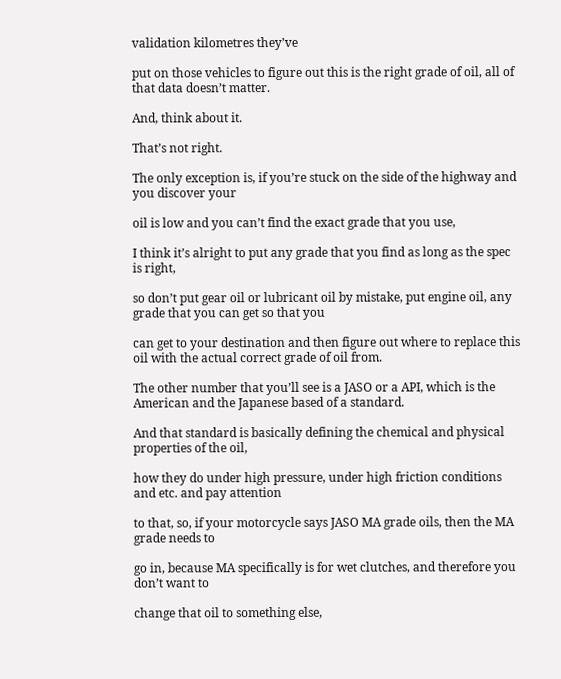validation kilometres they’ve

put on those vehicles to figure out this is the right grade of oil, all of that data doesn’t matter.

And, think about it.

That’s not right.

The only exception is, if you’re stuck on the side of the highway and you discover your

oil is low and you can’t find the exact grade that you use,

I think it’s alright to put any grade that you find as long as the spec is right,

so don’t put gear oil or lubricant oil by mistake, put engine oil, any grade that you can get so that you

can get to your destination and then figure out where to replace this oil with the actual correct grade of oil from.

The other number that you’ll see is a JASO or a API, which is the American and the Japanese based of a standard.

And that standard is basically defining the chemical and physical properties of the oil,

how they do under high pressure, under high friction conditions and etc. and pay attention

to that, so, if your motorcycle says JASO MA grade oils, then the MA grade needs to

go in, because MA specifically is for wet clutches, and therefore you don’t want to

change that oil to something else,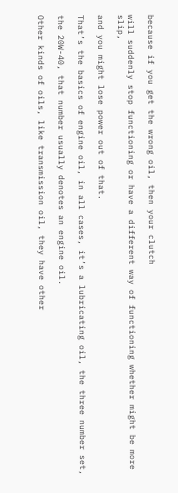because if you get the wrong oil, then your clutch

will suddenly stop functioning or have a different way of functioning whether might be more slip,

and you might lose power out of that.

That’s the basics of engine oil, in all cases, it’s a lubricating oil, the three number set,

the 20W-40, that number usually denotes an engine oil.

Other kinds of oils, like transmission oil, they have other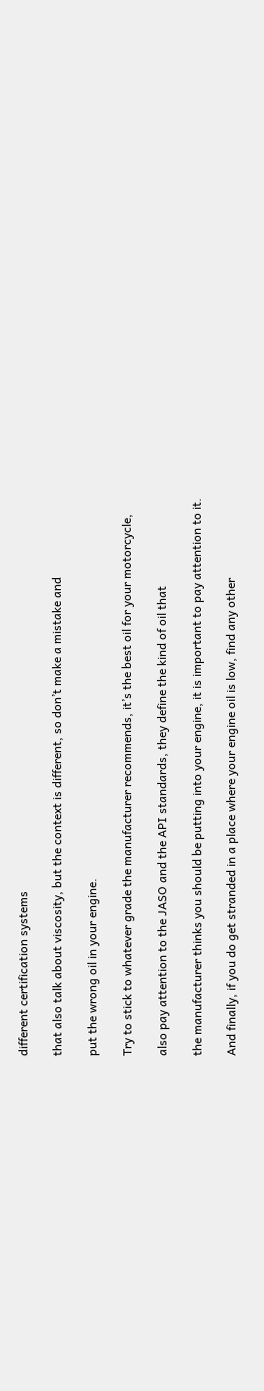different certification systems

that also talk about viscosity, but the context is different, so don’t make a mistake and

put the wrong oil in your engine.

Try to stick to whatever grade the manufacturer recommends, it’s the best oil for your motorcycle,

also pay attention to the JASO and the API standards, they define the kind of oil that

the manufacturer thinks you should be putting into your engine, it is important to pay attention to it.

And finally, if you do get stranded in a place where your engine oil is low, find any other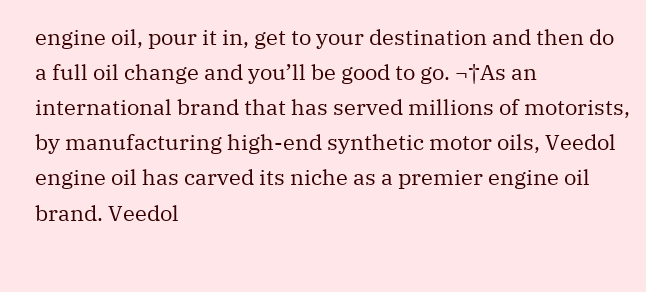engine oil, pour it in, get to your destination and then do a full oil change and you’ll be good to go. ¬†As an international brand that has served millions of motorists, by manufacturing high-end synthetic motor oils, Veedol engine oil has carved its niche as a premier engine oil brand. Veedol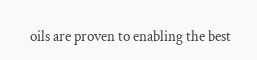oils are proven to enabling the best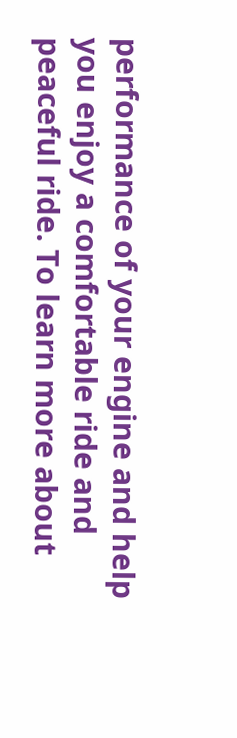performance of your engine and help you enjoy a comfortable ride and peaceful ride. To learn more about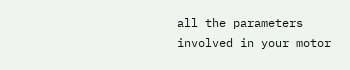all the parameters involved in your motor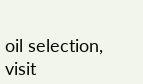oil selection, visit